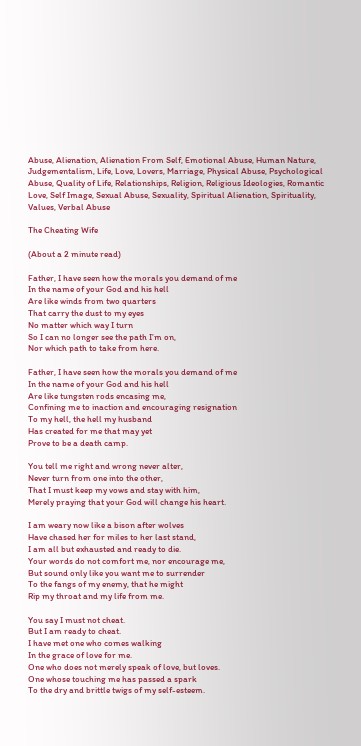Abuse, Alienation, Alienation From Self, Emotional Abuse, Human Nature, Judgementalism, Life, Love, Lovers, Marriage, Physical Abuse, Psychological Abuse, Quality of Life, Relationships, Religion, Religious Ideologies, Romantic Love, Self Image, Sexual Abuse, Sexuality, Spiritual Alienation, Spirituality, Values, Verbal Abuse

The Cheating Wife

(About a 2 minute read)

Father, I have seen how the morals you demand of me
In the name of your God and his hell
Are like winds from two quarters
That carry the dust to my eyes
No matter which way I turn
So I can no longer see the path I’m on,
Nor which path to take from here.

Father, I have seen how the morals you demand of me
In the name of your God and his hell
Are like tungsten rods encasing me,
Confining me to inaction and encouraging resignation
To my hell, the hell my husband
Has created for me that may yet
Prove to be a death camp.

You tell me right and wrong never alter,
Never turn from one into the other,
That I must keep my vows and stay with him,
Merely praying that your God will change his heart.

I am weary now like a bison after wolves
Have chased her for miles to her last stand,
I am all but exhausted and ready to die.
Your words do not comfort me, nor encourage me,
But sound only like you want me to surrender
To the fangs of my enemy, that he might
Rip my throat and my life from me.

You say I must not cheat.
But I am ready to cheat.
I have met one who comes walking
In the grace of love for me.
One who does not merely speak of love, but loves.
One whose touching me has passed a spark
To the dry and brittle twigs of my self-esteem.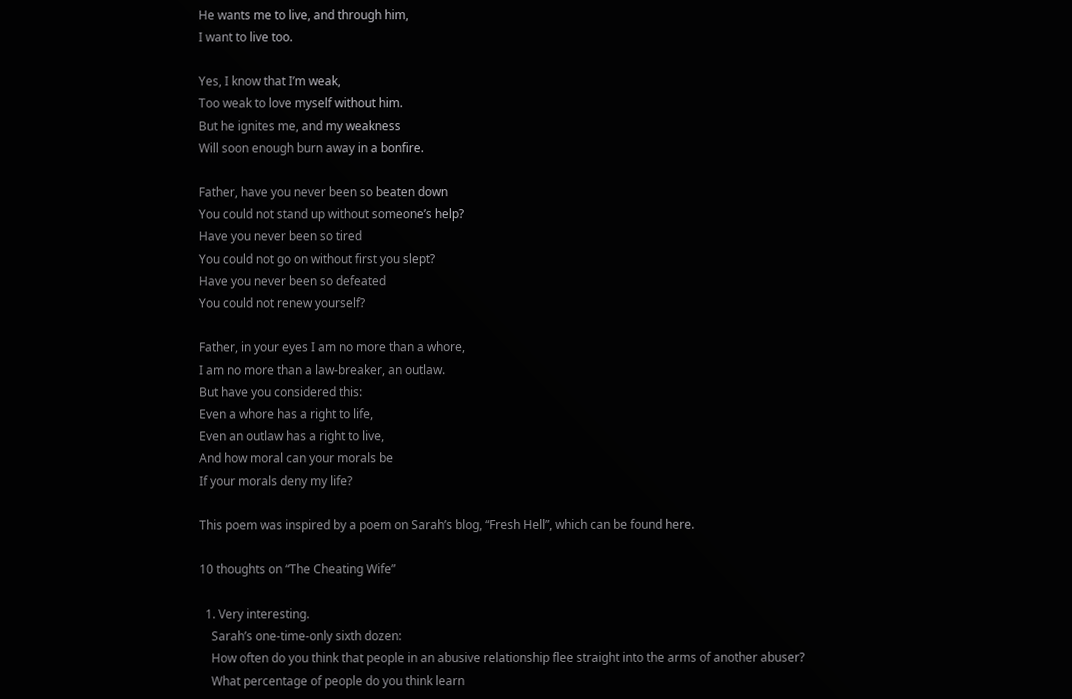He wants me to live, and through him,
I want to live too.

Yes, I know that I’m weak,
Too weak to love myself without him.
But he ignites me, and my weakness
Will soon enough burn away in a bonfire.

Father, have you never been so beaten down
You could not stand up without someone’s help?
Have you never been so tired
You could not go on without first you slept?
Have you never been so defeated
You could not renew yourself?

Father, in your eyes I am no more than a whore,
I am no more than a law-breaker, an outlaw.
But have you considered this:
Even a whore has a right to life,
Even an outlaw has a right to live,
And how moral can your morals be
If your morals deny my life?

This poem was inspired by a poem on Sarah’s blog, “Fresh Hell”, which can be found here.

10 thoughts on “The Cheating Wife”

  1. Very interesting.
    Sarah’s one-time-only sixth dozen:
    How often do you think that people in an abusive relationship flee straight into the arms of another abuser?
    What percentage of people do you think learn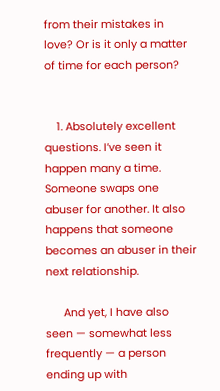from their mistakes in love? Or is it only a matter of time for each person?


    1. Absolutely excellent questions. I’ve seen it happen many a time. Someone swaps one abuser for another. It also happens that someone becomes an abuser in their next relationship.

      And yet, I have also seen — somewhat less frequently — a person ending up with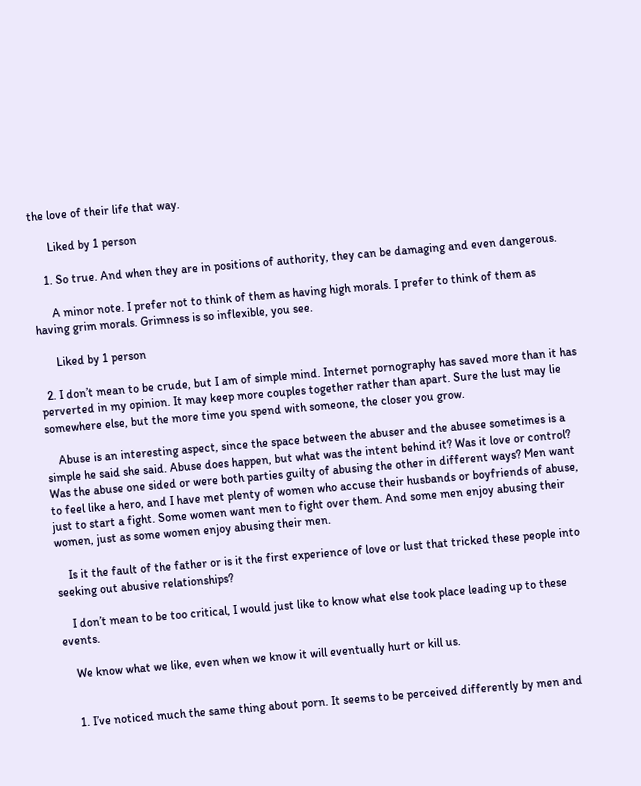the love of their life that way.

      Liked by 1 person

    1. So true. And when they are in positions of authority, they can be damaging and even dangerous.

      A minor note. I prefer not to think of them as having high morals. I prefer to think of them as having grim morals. Grimness is so inflexible, you see.

      Liked by 1 person

  2. I don’t mean to be crude, but I am of simple mind. Internet pornography has saved more than it has perverted in my opinion. It may keep more couples together rather than apart. Sure the lust may lie somewhere else, but the more time you spend with someone, the closer you grow.

    Abuse is an interesting aspect, since the space between the abuser and the abusee sometimes is a simple he said she said. Abuse does happen, but what was the intent behind it? Was it love or control? Was the abuse one sided or were both parties guilty of abusing the other in different ways? Men want to feel like a hero, and I have met plenty of women who accuse their husbands or boyfriends of abuse, just to start a fight. Some women want men to fight over them. And some men enjoy abusing their women, just as some women enjoy abusing their men.

    Is it the fault of the father or is it the first experience of love or lust that tricked these people into seeking out abusive relationships?

    I don’t mean to be too critical, I would just like to know what else took place leading up to these events.

    We know what we like, even when we know it will eventually hurt or kill us.


    1. I’ve noticed much the same thing about porn. It seems to be perceived differently by men and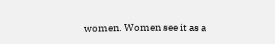women. Women see it as a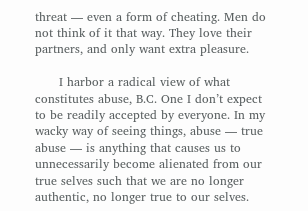threat — even a form of cheating. Men do not think of it that way. They love their partners, and only want extra pleasure.

      I harbor a radical view of what constitutes abuse, B.C. One I don’t expect to be readily accepted by everyone. In my wacky way of seeing things, abuse — true abuse — is anything that causes us to unnecessarily become alienated from our true selves such that we are no longer authentic, no longer true to our selves.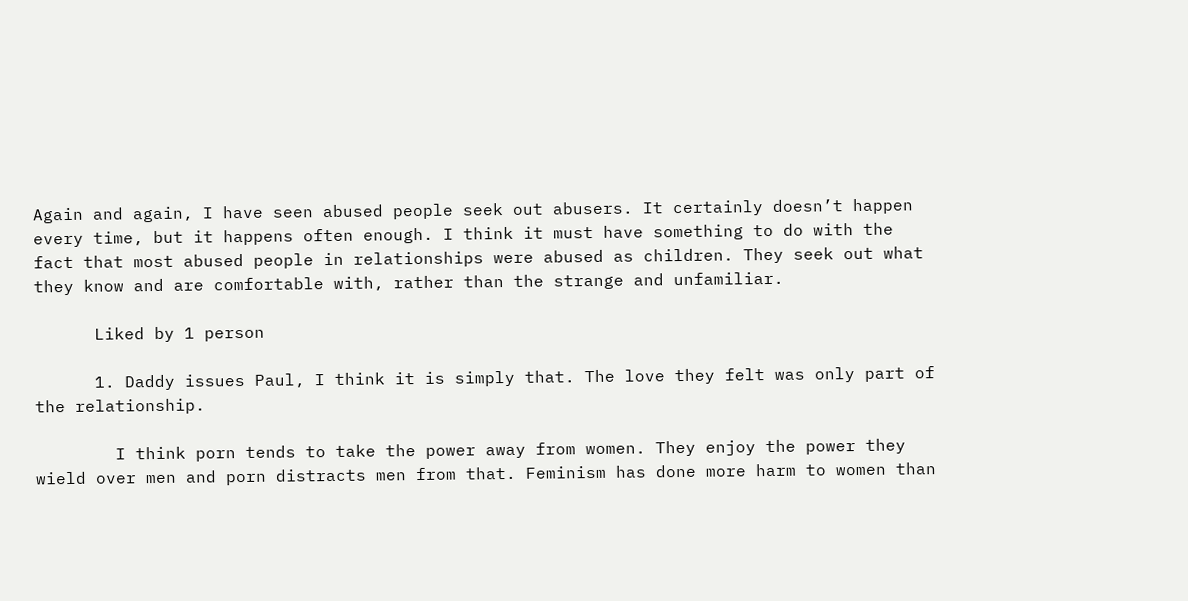Again and again, I have seen abused people seek out abusers. It certainly doesn’t happen every time, but it happens often enough. I think it must have something to do with the fact that most abused people in relationships were abused as children. They seek out what they know and are comfortable with, rather than the strange and unfamiliar.

      Liked by 1 person

      1. Daddy issues Paul, I think it is simply that. The love they felt was only part of the relationship.

        I think porn tends to take the power away from women. They enjoy the power they wield over men and porn distracts men from that. Feminism has done more harm to women than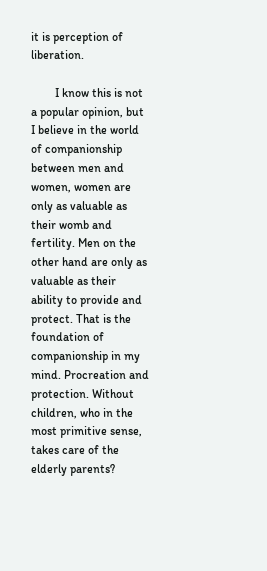it is perception of liberation.

        I know this is not a popular opinion, but I believe in the world of companionship between men and women, women are only as valuable as their womb and fertility. Men on the other hand are only as valuable as their ability to provide and protect. That is the foundation of companionship in my mind. Procreation and protection. Without children, who in the most primitive sense, takes care of the elderly parents?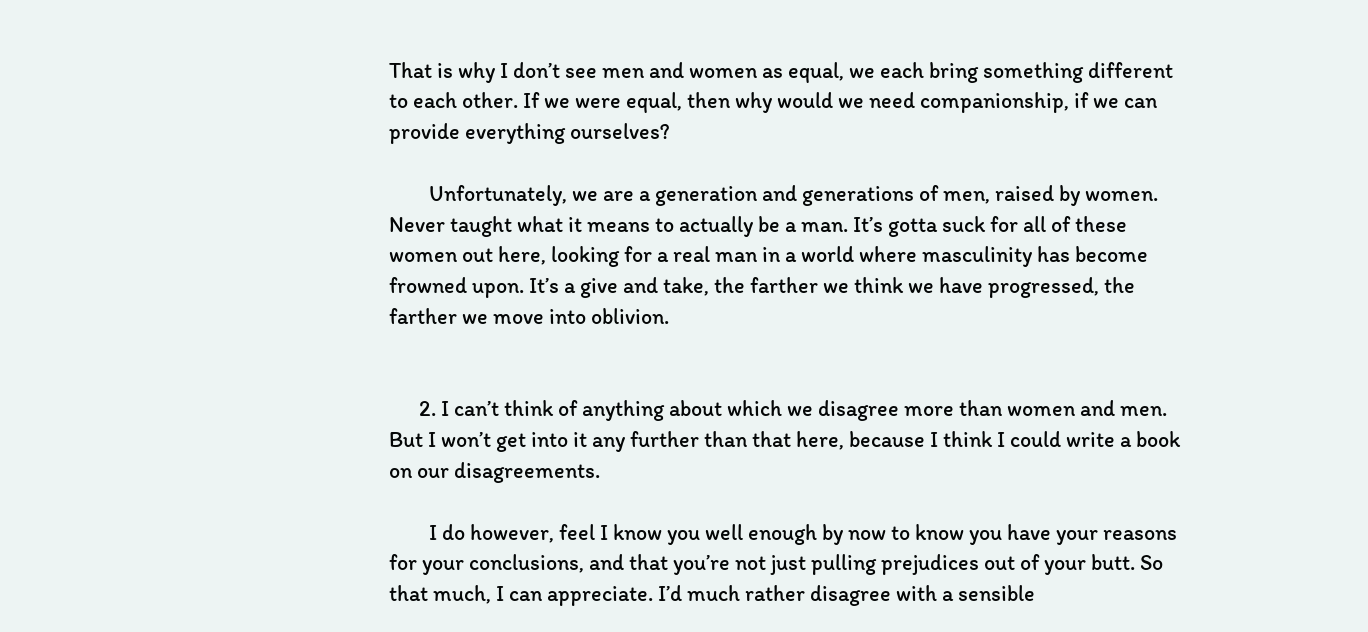That is why I don’t see men and women as equal, we each bring something different to each other. If we were equal, then why would we need companionship, if we can provide everything ourselves?

        Unfortunately, we are a generation and generations of men, raised by women. Never taught what it means to actually be a man. It’s gotta suck for all of these women out here, looking for a real man in a world where masculinity has become frowned upon. It’s a give and take, the farther we think we have progressed, the farther we move into oblivion.


      2. I can’t think of anything about which we disagree more than women and men. But I won’t get into it any further than that here, because I think I could write a book on our disagreements.

        I do however, feel I know you well enough by now to know you have your reasons for your conclusions, and that you’re not just pulling prejudices out of your butt. So that much, I can appreciate. I’d much rather disagree with a sensible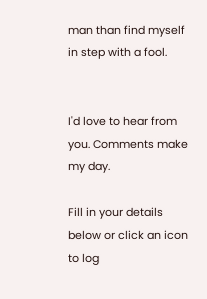man than find myself in step with a fool.


I'd love to hear from you. Comments make my day.

Fill in your details below or click an icon to log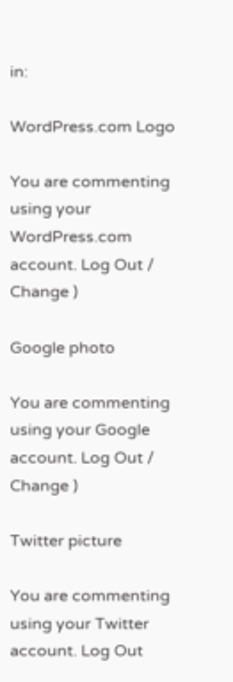in:

WordPress.com Logo

You are commenting using your WordPress.com account. Log Out /  Change )

Google photo

You are commenting using your Google account. Log Out /  Change )

Twitter picture

You are commenting using your Twitter account. Log Out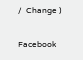/  Change )

Facebook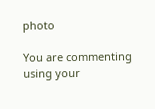photo

You are commenting using your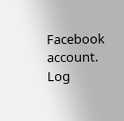Facebook account. Log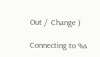Out /  Change )

Connecting to %s